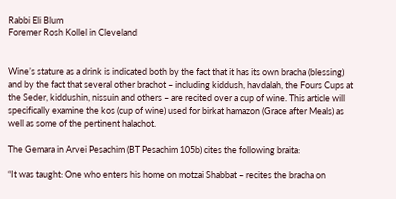Rabbi Eli Blum
Foremer Rosh Kollel in Cleveland


Wine’s stature as a drink is indicated both by the fact that it has its own bracha (blessing) and by the fact that several other brachot – including kiddush, havdalah, the Fours Cups at the Seder, kiddushin, nissuin and others – are recited over a cup of wine. This article will specifically examine the kos (cup of wine) used for birkat hamazon (Grace after Meals) as well as some of the pertinent halachot.

The Gemara in Arvei Pesachim (BT Pesachim 105b) cites the following braita:

“It was taught: One who enters his home on motzai Shabbat – recites the bracha on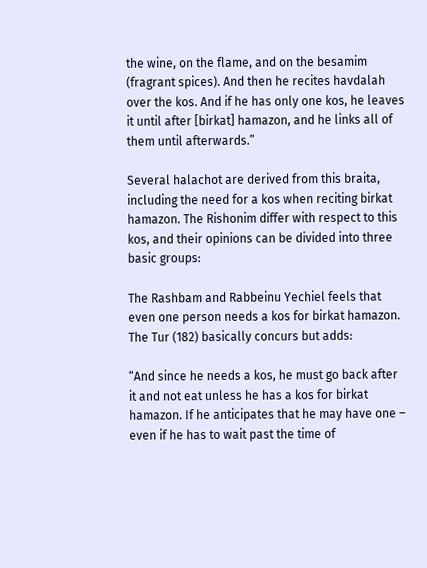the wine, on the flame, and on the besamim (fragrant spices). And then he recites havdalah over the kos. And if he has only one kos, he leaves it until after [birkat] hamazon, and he links all of them until afterwards.”

Several halachot are derived from this braita, including the need for a kos when reciting birkat hamazon. The Rishonim differ with respect to this kos, and their opinions can be divided into three basic groups:

The Rashbam and Rabbeinu Yechiel feels that even one person needs a kos for birkat hamazon. The Tur (182) basically concurs but adds:

“And since he needs a kos, he must go back after it and not eat unless he has a kos for birkat hamazon. If he anticipates that he may have one – even if he has to wait past the time of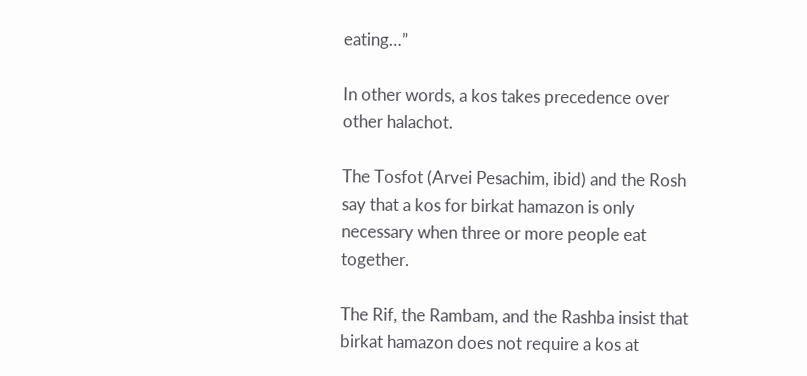eating…”

In other words, a kos takes precedence over other halachot.

The Tosfot (Arvei Pesachim, ibid) and the Rosh say that a kos for birkat hamazon is only necessary when three or more people eat together.

The Rif, the Rambam, and the Rashba insist that birkat hamazon does not require a kos at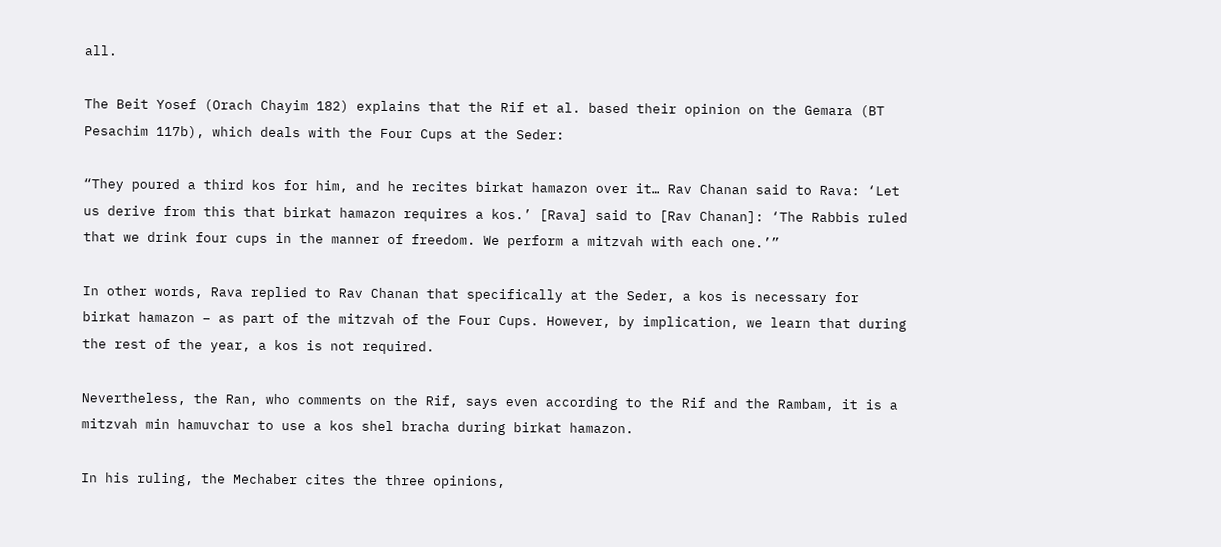all.

The Beit Yosef (Orach Chayim 182) explains that the Rif et al. based their opinion on the Gemara (BT Pesachim 117b), which deals with the Four Cups at the Seder:

“They poured a third kos for him, and he recites birkat hamazon over it… Rav Chanan said to Rava: ‘Let us derive from this that birkat hamazon requires a kos.’ [Rava] said to [Rav Chanan]: ‘The Rabbis ruled that we drink four cups in the manner of freedom. We perform a mitzvah with each one.’”

In other words, Rava replied to Rav Chanan that specifically at the Seder, a kos is necessary for birkat hamazon – as part of the mitzvah of the Four Cups. However, by implication, we learn that during the rest of the year, a kos is not required.

Nevertheless, the Ran, who comments on the Rif, says even according to the Rif and the Rambam, it is a mitzvah min hamuvchar to use a kos shel bracha during birkat hamazon.

In his ruling, the Mechaber cites the three opinions,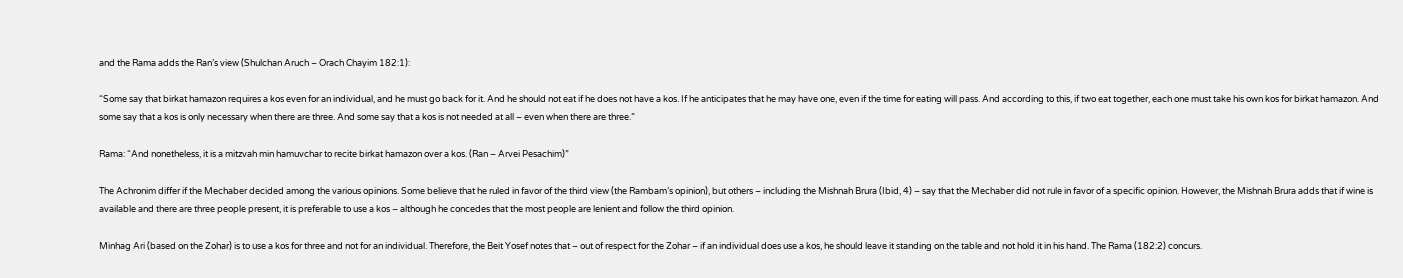and the Rama adds the Ran’s view (Shulchan Aruch – Orach Chayim 182:1):

“Some say that birkat hamazon requires a kos even for an individual, and he must go back for it. And he should not eat if he does not have a kos. If he anticipates that he may have one, even if the time for eating will pass. And according to this, if two eat together, each one must take his own kos for birkat hamazon. And some say that a kos is only necessary when there are three. And some say that a kos is not needed at all – even when there are three.”

Rama: “And nonetheless, it is a mitzvah min hamuvchar to recite birkat hamazon over a kos. (Ran – Arvei Pesachim)”

The Achronim differ if the Mechaber decided among the various opinions. Some believe that he ruled in favor of the third view (the Rambam’s opinion), but others – including the Mishnah Brura (Ibid, 4) – say that the Mechaber did not rule in favor of a specific opinion. However, the Mishnah Brura adds that if wine is available and there are three people present, it is preferable to use a kos – although he concedes that the most people are lenient and follow the third opinion.

Minhag Ari (based on the Zohar) is to use a kos for three and not for an individual. Therefore, the Beit Yosef notes that – out of respect for the Zohar – if an individual does use a kos, he should leave it standing on the table and not hold it in his hand. The Rama (182:2) concurs.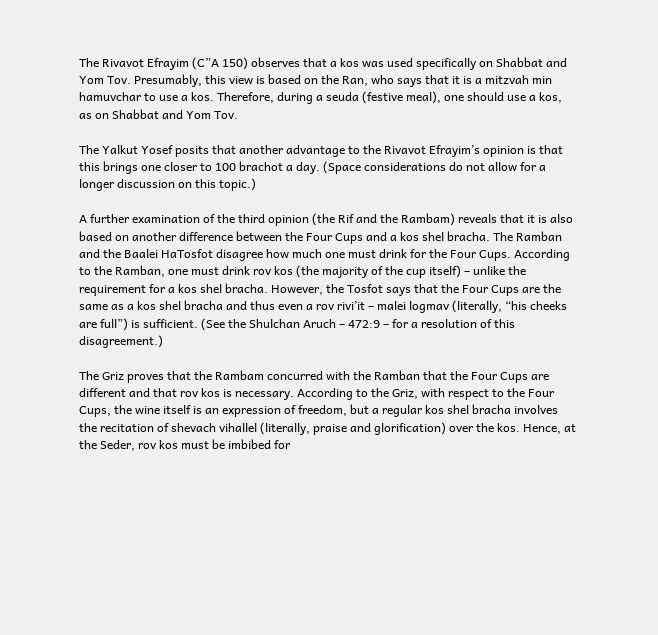The Rivavot Efrayim (C”A 150) observes that a kos was used specifically on Shabbat and Yom Tov. Presumably, this view is based on the Ran, who says that it is a mitzvah min hamuvchar to use a kos. Therefore, during a seuda (festive meal), one should use a kos, as on Shabbat and Yom Tov.

The Yalkut Yosef posits that another advantage to the Rivavot Efrayim’s opinion is that this brings one closer to 100 brachot a day. (Space considerations do not allow for a longer discussion on this topic.)

A further examination of the third opinion (the Rif and the Rambam) reveals that it is also based on another difference between the Four Cups and a kos shel bracha. The Ramban and the Baalei HaTosfot disagree how much one must drink for the Four Cups. According to the Ramban, one must drink rov kos (the majority of the cup itself) – unlike the requirement for a kos shel bracha. However, the Tosfot says that the Four Cups are the same as a kos shel bracha and thus even a rov rivi’it – malei logmav (literally, “his cheeks are full”) is sufficient. (See the Shulchan Aruch – 472:9 – for a resolution of this disagreement.)

The Griz proves that the Rambam concurred with the Ramban that the Four Cups are different and that rov kos is necessary. According to the Griz, with respect to the Four Cups, the wine itself is an expression of freedom, but a regular kos shel bracha involves the recitation of shevach vihallel (literally, praise and glorification) over the kos. Hence, at the Seder, rov kos must be imbibed for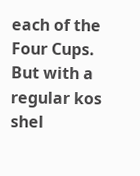each of the Four Cups. But with a regular kos shel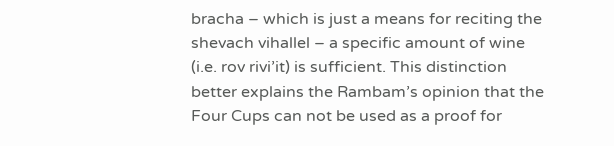bracha – which is just a means for reciting the shevach vihallel – a specific amount of wine (i.e. rov rivi’it) is sufficient. This distinction better explains the Rambam’s opinion that the Four Cups can not be used as a proof for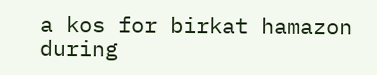a kos for birkat hamazon during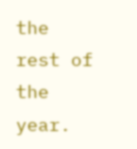the rest of the year.